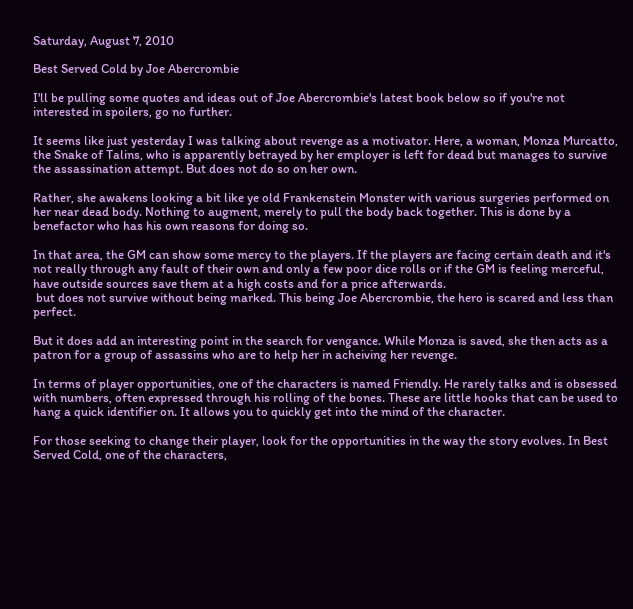Saturday, August 7, 2010

Best Served Cold by Joe Abercrombie

I'll be pulling some quotes and ideas out of Joe Abercrombie's latest book below so if you're not interested in spoilers, go no further.

It seems like just yesterday I was talking about revenge as a motivator. Here, a woman, Monza Murcatto, the Snake of Talins, who is apparently betrayed by her employer is left for dead but manages to survive the assassination attempt. But does not do so on her own.

Rather, she awakens looking a bit like ye old Frankenstein Monster with various surgeries performed on her near dead body. Nothing to augment, merely to pull the body back together. This is done by a benefactor who has his own reasons for doing so.

In that area, the GM can show some mercy to the players. If the players are facing certain death and it's not really through any fault of their own and only a few poor dice rolls or if the GM is feeling merceful, have outside sources save them at a high costs and for a price afterwards.
 but does not survive without being marked. This being Joe Abercrombie, the hero is scared and less than perfect.

But it does add an interesting point in the search for vengance. While Monza is saved, she then acts as a patron for a group of assassins who are to help her in acheiving her revenge.

In terms of player opportunities, one of the characters is named Friendly. He rarely talks and is obsessed with numbers, often expressed through his rolling of the bones. These are little hooks that can be used to hang a quick identifier on. It allows you to quickly get into the mind of the character.

For those seeking to change their player, look for the opportunities in the way the story evolves. In Best Served Cold, one of the characters,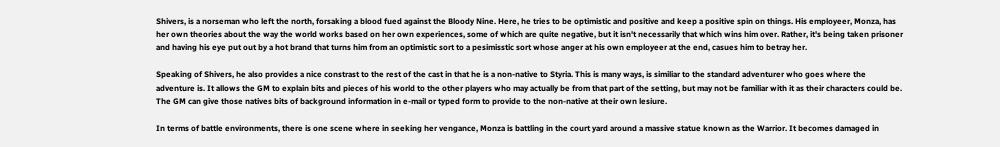Shivers, is a norseman who left the north, forsaking a blood fued against the Bloody Nine. Here, he tries to be optimistic and positive and keep a positive spin on things. His employeer, Monza, has her own theories about the way the world works based on her own experiences, some of which are quite negative, but it isn't necessarily that which wins him over. Rather, it's being taken prisoner and having his eye put out by a hot brand that turns him from an optimistic sort to a pesimisstic sort whose anger at his own employeer at the end, casues him to betray her.

Speaking of Shivers, he also provides a nice constrast to the rest of the cast in that he is a non-native to Styria. This is many ways, is similiar to the standard adventurer who goes where the adventure is. It allows the GM to explain bits and pieces of his world to the other players who may actually be from that part of the setting, but may not be familiar with it as their characters could be. The GM can give those natives bits of background information in e-mail or typed form to provide to the non-native at their own lesiure.

In terms of battle environments, there is one scene where in seeking her vengance, Monza is battling in the court yard around a massive statue known as the Warrior. It becomes damaged in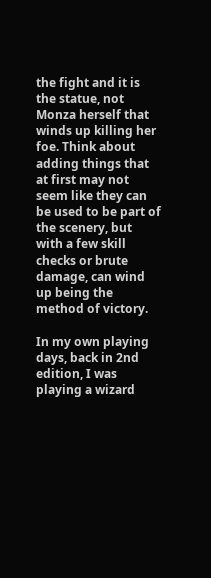the fight and it is the statue, not Monza herself that winds up killing her foe. Think about adding things that at first may not seem like they can be used to be part of the scenery, but with a few skill checks or brute damage, can wind up being the method of victory.

In my own playing days, back in 2nd edition, I was playing a wizard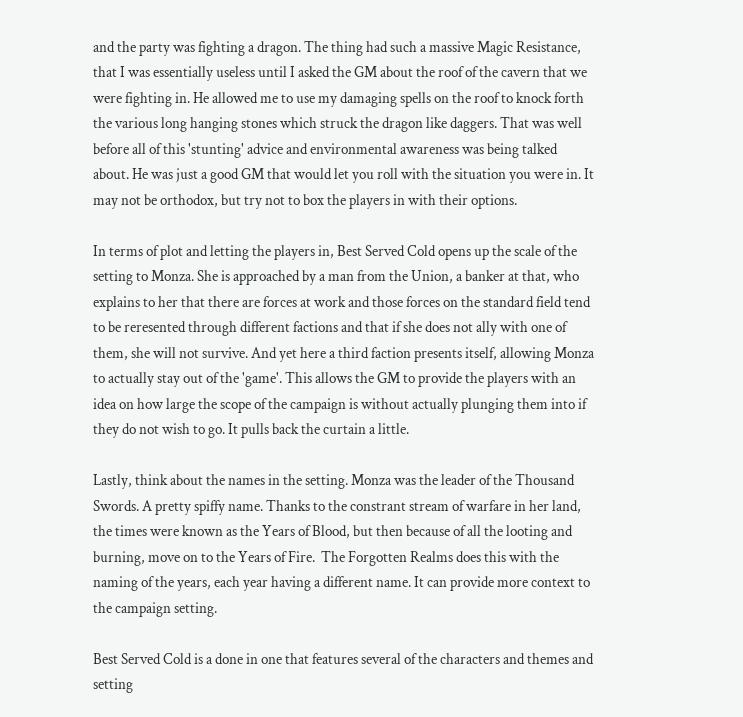and the party was fighting a dragon. The thing had such a massive Magic Resistance, that I was essentially useless until I asked the GM about the roof of the cavern that we were fighting in. He allowed me to use my damaging spells on the roof to knock forth the various long hanging stones which struck the dragon like daggers. That was well before all of this 'stunting' advice and environmental awareness was being talked about. He was just a good GM that would let you roll with the situation you were in. It may not be orthodox, but try not to box the players in with their options.

In terms of plot and letting the players in, Best Served Cold opens up the scale of the setting to Monza. She is approached by a man from the Union, a banker at that, who explains to her that there are forces at work and those forces on the standard field tend to be reresented through different factions and that if she does not ally with one of them, she will not survive. And yet here a third faction presents itself, allowing Monza to actually stay out of the 'game'. This allows the GM to provide the players with an idea on how large the scope of the campaign is without actually plunging them into if they do not wish to go. It pulls back the curtain a little.

Lastly, think about the names in the setting. Monza was the leader of the Thousand Swords. A pretty spiffy name. Thanks to the constrant stream of warfare in her land, the times were known as the Years of Blood, but then because of all the looting and burning, move on to the Years of Fire.  The Forgotten Realms does this with the naming of the years, each year having a different name. It can provide more context to the campaign setting.

Best Served Cold is a done in one that features several of the characters and themes and setting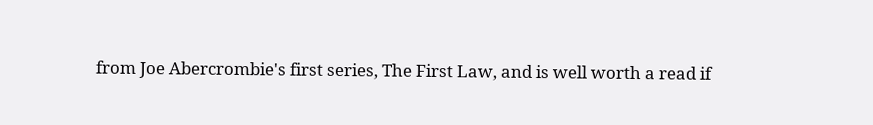from Joe Abercrombie's first series, The First Law, and is well worth a read if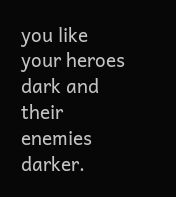you like your heroes dark and their enemies darker.